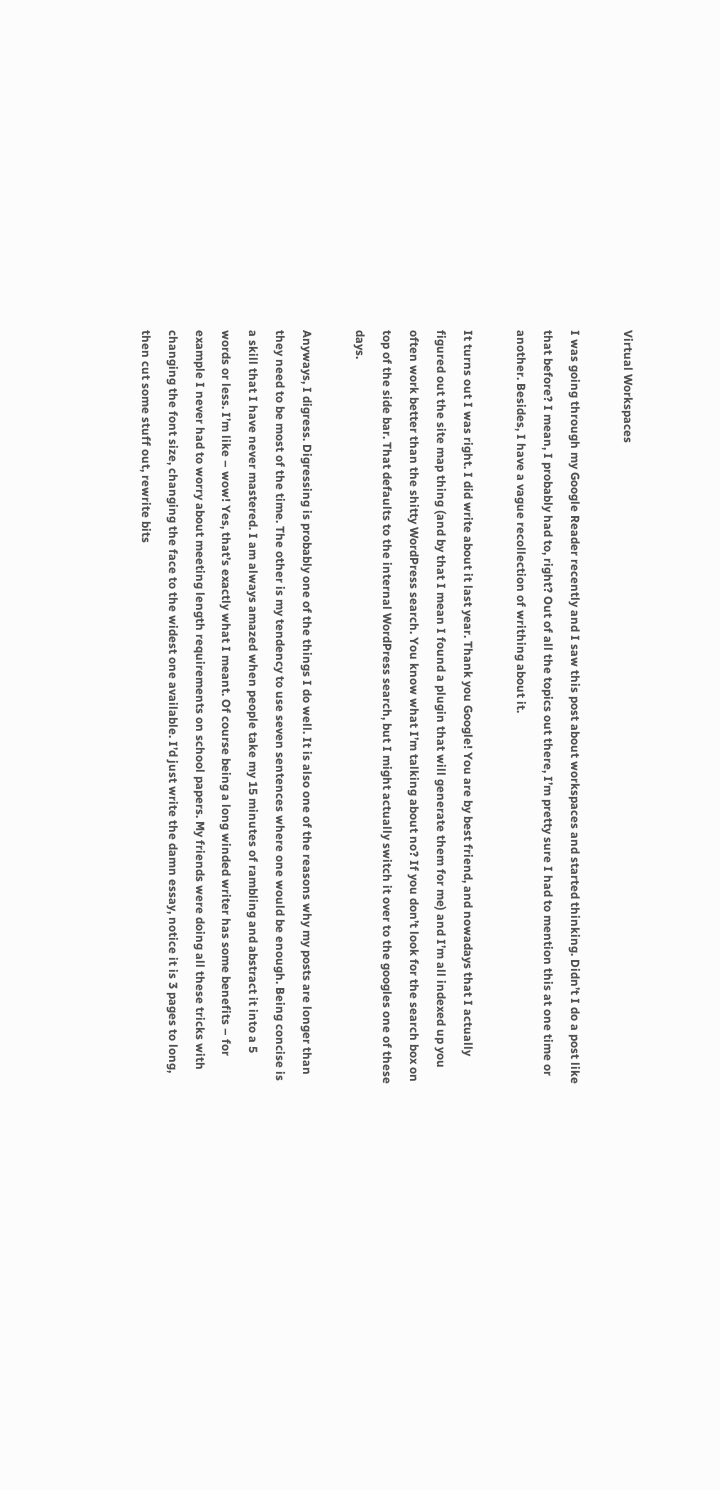Virtual Workspaces

I was going through my Google Reader recently and I saw this post about workspaces and started thinking. Didn’t I do a post like that before? I mean, I probably had to, right? Out of all the topics out there, I’m pretty sure I had to mention this at one time or another. Besides, I have a vague recollection of writhing about it.

It turns out I was right. I did write about it last year. Thank you Google! You are by best friend, and nowadays that I actually figured out the site map thing (and by that I mean I found a plugin that will generate them for me) and I’m all indexed up you often work better than the shitty WordPress search. You know what I’m talking about no? If you don’t look for the search box on top of the side bar. That defaults to the internal WordPress search, but I might actually switch it over to the googles one of these days.

Anyways, I digress. Digressing is probably one of the things I do well. It is also one of the reasons why my posts are longer than they need to be most of the time. The other is my tendency to use seven sentences where one would be enough. Being concise is a skill that I have never mastered. I am always amazed when people take my 15 minutes of rambling and abstract it into a 5 words or less. I’m like – wow! Yes, that’s exactly what I meant. Of course being a long winded writer has some benefits – for example I never had to worry about meeting length requirements on school papers. My friends were doing all these tricks with changing the font size, changing the face to the widest one available. I’d just write the damn essay, notice it is 3 pages to long, then cut some stuff out, rewrite bits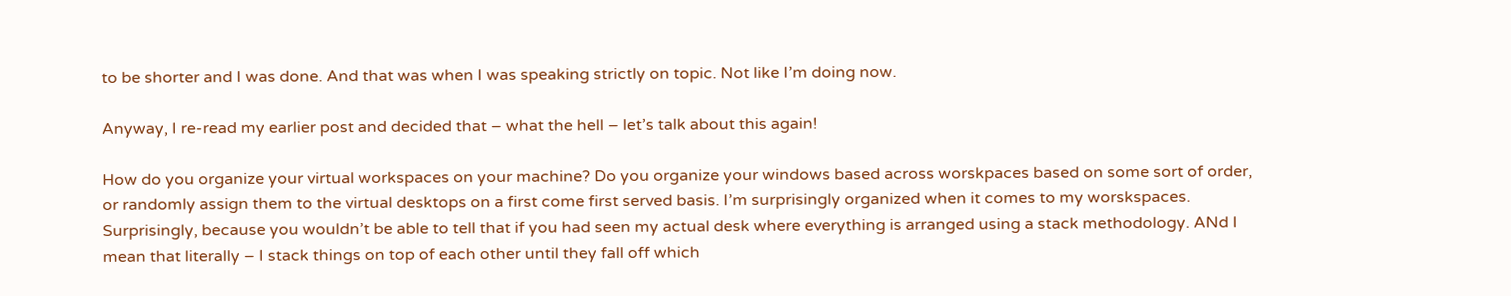to be shorter and I was done. And that was when I was speaking strictly on topic. Not like I’m doing now.

Anyway, I re-read my earlier post and decided that – what the hell – let’s talk about this again!

How do you organize your virtual workspaces on your machine? Do you organize your windows based across worskpaces based on some sort of order, or randomly assign them to the virtual desktops on a first come first served basis. I’m surprisingly organized when it comes to my worskspaces. Surprisingly, because you wouldn’t be able to tell that if you had seen my actual desk where everything is arranged using a stack methodology. ANd I mean that literally – I stack things on top of each other until they fall off which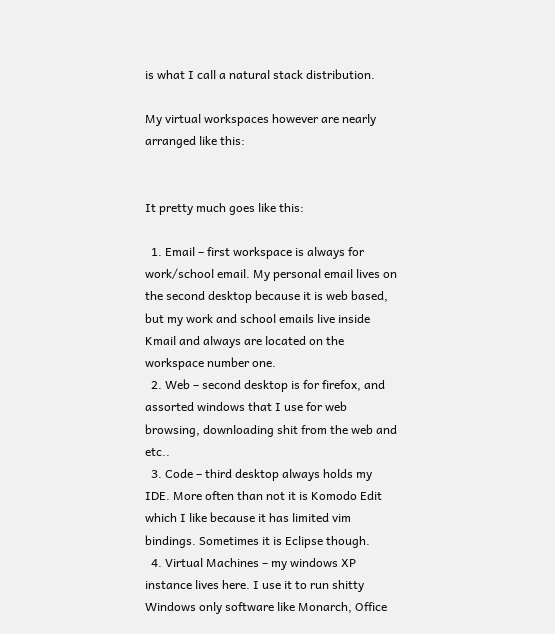is what I call a natural stack distribution.

My virtual workspaces however are nearly arranged like this:


It pretty much goes like this:

  1. Email – first workspace is always for work/school email. My personal email lives on the second desktop because it is web based, but my work and school emails live inside Kmail and always are located on the workspace number one.
  2. Web – second desktop is for firefox, and assorted windows that I use for web browsing, downloading shit from the web and etc..
  3. Code – third desktop always holds my IDE. More often than not it is Komodo Edit which I like because it has limited vim bindings. Sometimes it is Eclipse though.
  4. Virtual Machines – my windows XP instance lives here. I use it to run shitty Windows only software like Monarch, Office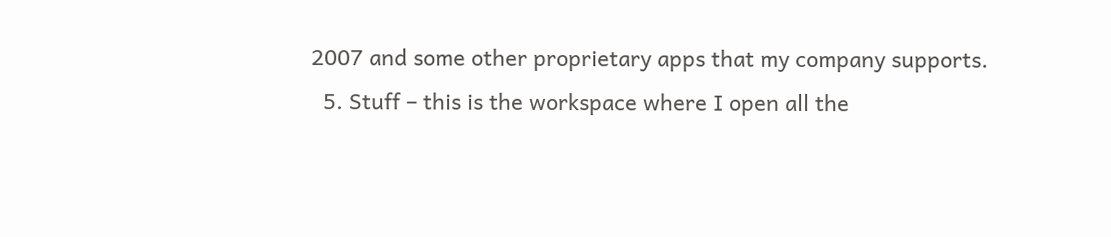2007 and some other proprietary apps that my company supports.
  5. Stuff – this is the workspace where I open all the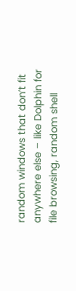random windows that don’t fit anywhere else – like Dolphin for file browsing, random shell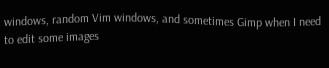windows, random Vim windows, and sometimes Gimp when I need to edit some images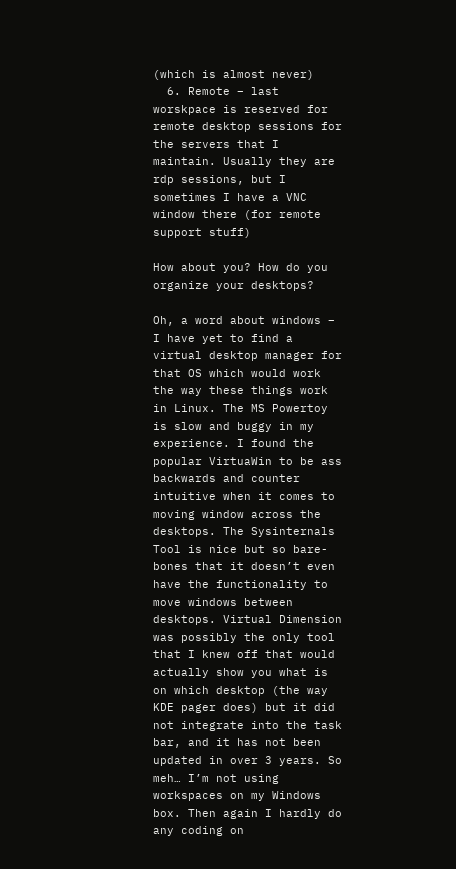(which is almost never)
  6. Remote – last worskpace is reserved for remote desktop sessions for the servers that I maintain. Usually they are rdp sessions, but I sometimes I have a VNC window there (for remote support stuff)

How about you? How do you organize your desktops?

Oh, a word about windows – I have yet to find a virtual desktop manager for that OS which would work the way these things work in Linux. The MS Powertoy is slow and buggy in my experience. I found the popular VirtuaWin to be ass backwards and counter intuitive when it comes to moving window across the desktops. The Sysinternals Tool is nice but so bare-bones that it doesn’t even have the functionality to move windows between desktops. Virtual Dimension was possibly the only tool that I knew off that would actually show you what is on which desktop (the way KDE pager does) but it did not integrate into the task bar, and it has not been updated in over 3 years. So meh… I’m not using workspaces on my Windows box. Then again I hardly do any coding on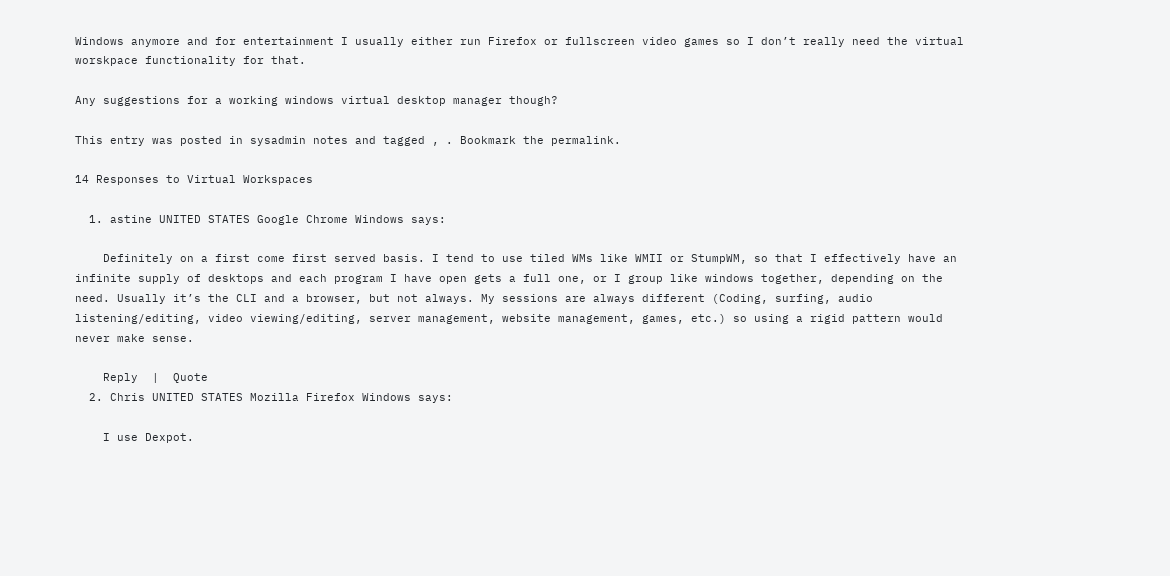Windows anymore and for entertainment I usually either run Firefox or fullscreen video games so I don’t really need the virtual worskpace functionality for that.

Any suggestions for a working windows virtual desktop manager though?

This entry was posted in sysadmin notes and tagged , . Bookmark the permalink.

14 Responses to Virtual Workspaces

  1. astine UNITED STATES Google Chrome Windows says:

    Definitely on a first come first served basis. I tend to use tiled WMs like WMII or StumpWM, so that I effectively have an infinite supply of desktops and each program I have open gets a full one, or I group like windows together, depending on the need. Usually it’s the CLI and a browser, but not always. My sessions are always different (Coding, surfing, audio listening/editing, video viewing/editing, server management, website management, games, etc.) so using a rigid pattern would never make sense.

    Reply  |  Quote
  2. Chris UNITED STATES Mozilla Firefox Windows says:

    I use Dexpot.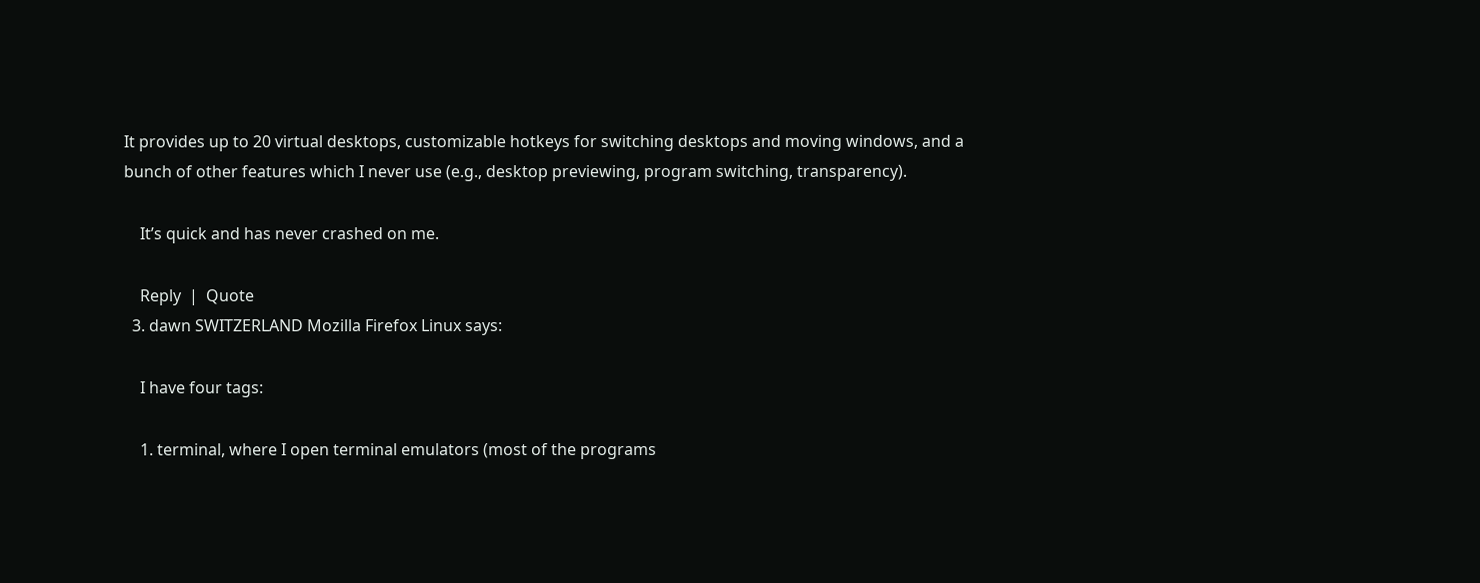It provides up to 20 virtual desktops, customizable hotkeys for switching desktops and moving windows, and a bunch of other features which I never use (e.g., desktop previewing, program switching, transparency).

    It’s quick and has never crashed on me.

    Reply  |  Quote
  3. dawn SWITZERLAND Mozilla Firefox Linux says:

    I have four tags:

    1. terminal, where I open terminal emulators (most of the programs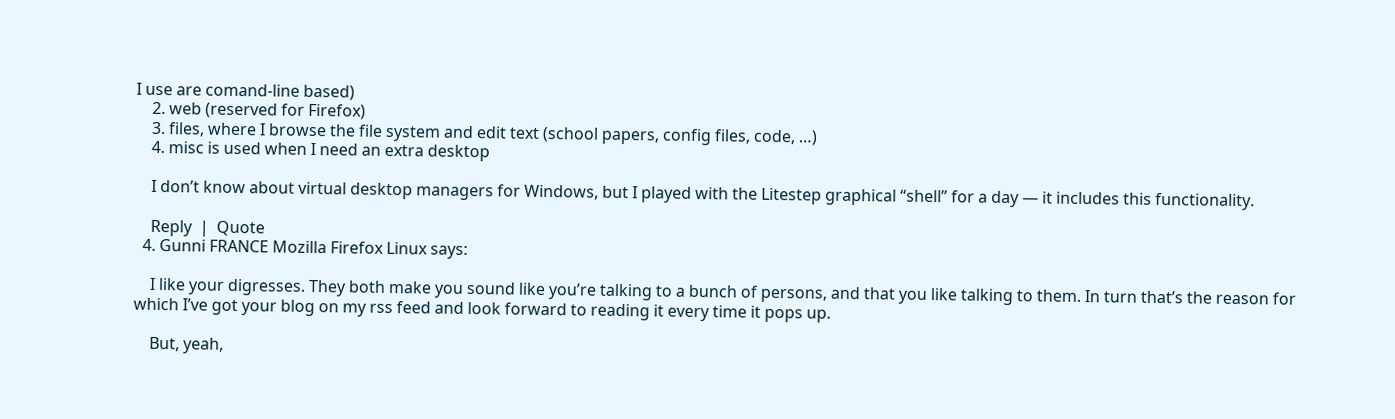I use are comand-line based)
    2. web (reserved for Firefox)
    3. files, where I browse the file system and edit text (school papers, config files, code, …)
    4. misc is used when I need an extra desktop

    I don’t know about virtual desktop managers for Windows, but I played with the Litestep graphical “shell” for a day — it includes this functionality.

    Reply  |  Quote
  4. Gunni FRANCE Mozilla Firefox Linux says:

    I like your digresses. They both make you sound like you’re talking to a bunch of persons, and that you like talking to them. In turn that’s the reason for which I’ve got your blog on my rss feed and look forward to reading it every time it pops up.

    But, yeah,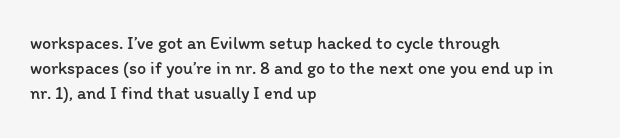workspaces. I’ve got an Evilwm setup hacked to cycle through workspaces (so if you’re in nr. 8 and go to the next one you end up in nr. 1), and I find that usually I end up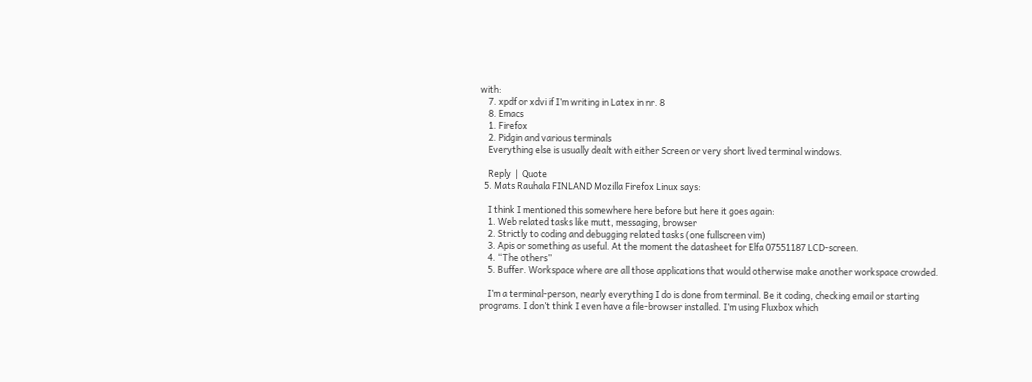with:
    7. xpdf or xdvi if I’m writing in Latex in nr. 8
    8. Emacs
    1. Firefox
    2. Pidgin and various terminals
    Everything else is usually dealt with either Screen or very short lived terminal windows.

    Reply  |  Quote
  5. Mats Rauhala FINLAND Mozilla Firefox Linux says:

    I think I mentioned this somewhere here before but here it goes again:
    1. Web related tasks like mutt, messaging, browser
    2. Strictly to coding and debugging related tasks (one fullscreen vim)
    3. Apis or something as useful. At the moment the datasheet for Elfa 07551187 LCD-screen.
    4. “The others”
    5. Buffer. Workspace where are all those applications that would otherwise make another workspace crowded.

    I’m a terminal-person, nearly everything I do is done from terminal. Be it coding, checking email or starting programs. I don’t think I even have a file-browser installed. I’m using Fluxbox which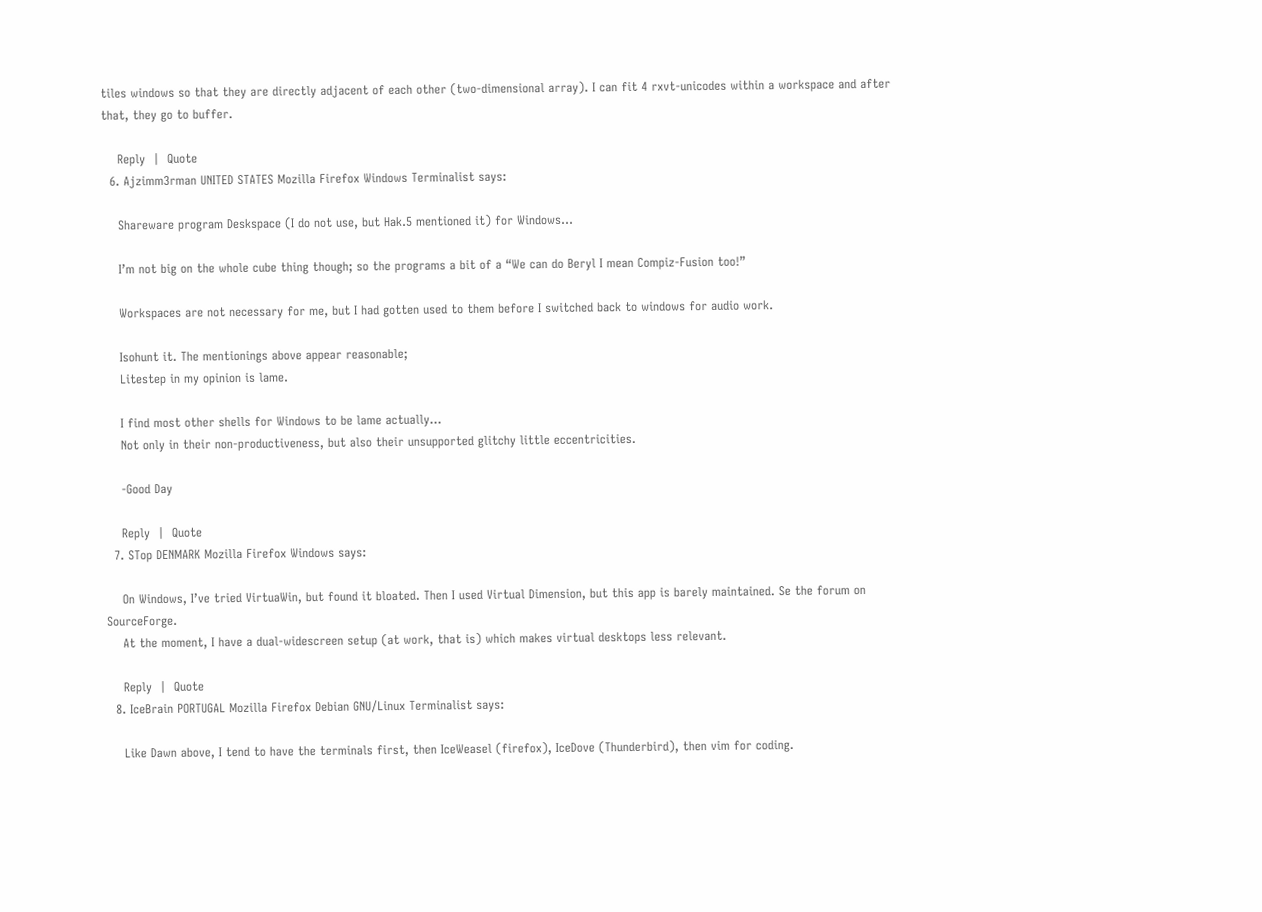tiles windows so that they are directly adjacent of each other (two-dimensional array). I can fit 4 rxvt-unicodes within a workspace and after that, they go to buffer.

    Reply  |  Quote
  6. Ajzimm3rman UNITED STATES Mozilla Firefox Windows Terminalist says:

    Shareware program Deskspace (I do not use, but Hak.5 mentioned it) for Windows…

    I’m not big on the whole cube thing though; so the programs a bit of a “We can do Beryl I mean Compiz-Fusion too!”

    Workspaces are not necessary for me, but I had gotten used to them before I switched back to windows for audio work.

    Isohunt it. The mentionings above appear reasonable;
    Litestep in my opinion is lame.

    I find most other shells for Windows to be lame actually…
    Not only in their non-productiveness, but also their unsupported glitchy little eccentricities.

    -Good Day

    Reply  |  Quote
  7. STop DENMARK Mozilla Firefox Windows says:

    On Windows, I’ve tried VirtuaWin, but found it bloated. Then I used Virtual Dimension, but this app is barely maintained. Se the forum on SourceForge.
    At the moment, I have a dual-widescreen setup (at work, that is) which makes virtual desktops less relevant.

    Reply  |  Quote
  8. IceBrain PORTUGAL Mozilla Firefox Debian GNU/Linux Terminalist says:

    Like Dawn above, I tend to have the terminals first, then IceWeasel (firefox), IceDove (Thunderbird), then vim for coding.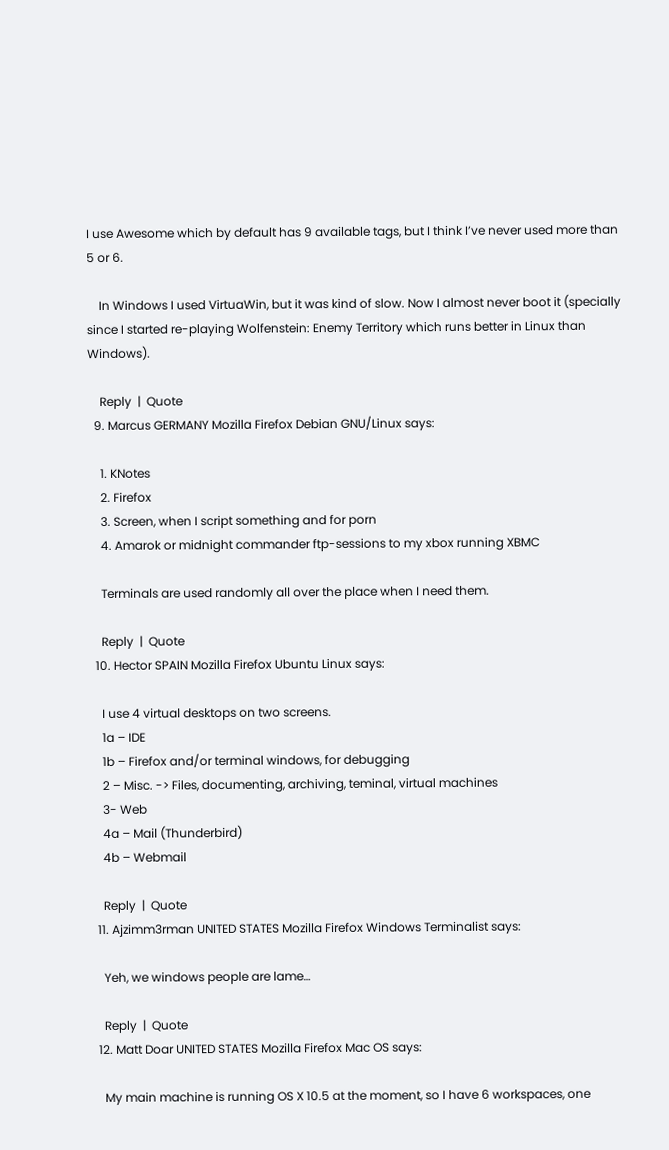I use Awesome which by default has 9 available tags, but I think I’ve never used more than 5 or 6.

    In Windows I used VirtuaWin, but it was kind of slow. Now I almost never boot it (specially since I started re-playing Wolfenstein: Enemy Territory which runs better in Linux than Windows).

    Reply  |  Quote
  9. Marcus GERMANY Mozilla Firefox Debian GNU/Linux says:

    1. KNotes
    2. Firefox
    3. Screen, when I script something and for porn
    4. Amarok or midnight commander ftp-sessions to my xbox running XBMC

    Terminals are used randomly all over the place when I need them.

    Reply  |  Quote
  10. Hector SPAIN Mozilla Firefox Ubuntu Linux says:

    I use 4 virtual desktops on two screens.
    1a – IDE
    1b – Firefox and/or terminal windows, for debugging
    2 – Misc. -> Files, documenting, archiving, teminal, virtual machines
    3- Web
    4a – Mail (Thunderbird)
    4b – Webmail

    Reply  |  Quote
  11. Ajzimm3rman UNITED STATES Mozilla Firefox Windows Terminalist says:

    Yeh, we windows people are lame…

    Reply  |  Quote
  12. Matt Doar UNITED STATES Mozilla Firefox Mac OS says:

    My main machine is running OS X 10.5 at the moment, so I have 6 workspaces, one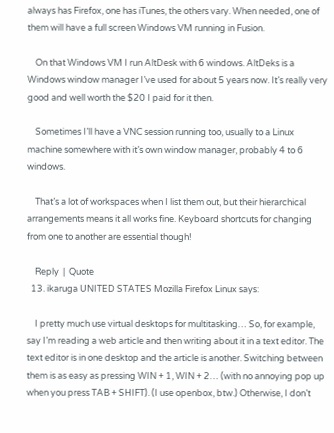always has Firefox, one has iTunes, the others vary. When needed, one of them will have a full screen Windows VM running in Fusion.

    On that Windows VM I run AltDesk with 6 windows. AltDeks is a Windows window manager I’ve used for about 5 years now. It’s really very good and well worth the $20 I paid for it then.

    Sometimes I’ll have a VNC session running too, usually to a Linux machine somewhere with it’s own window manager, probably 4 to 6 windows.

    That’s a lot of workspaces when I list them out, but their hierarchical arrangements means it all works fine. Keyboard shortcuts for changing from one to another are essential though!

    Reply  |  Quote
  13. ikaruga UNITED STATES Mozilla Firefox Linux says:

    I pretty much use virtual desktops for multitasking… So, for example, say I’m reading a web article and then writing about it in a text editor. The text editor is in one desktop and the article is another. Switching between them is as easy as pressing WIN + 1, WIN + 2… (with no annoying pop up when you press TAB + SHIFT). (I use openbox, btw.) Otherwise, I don’t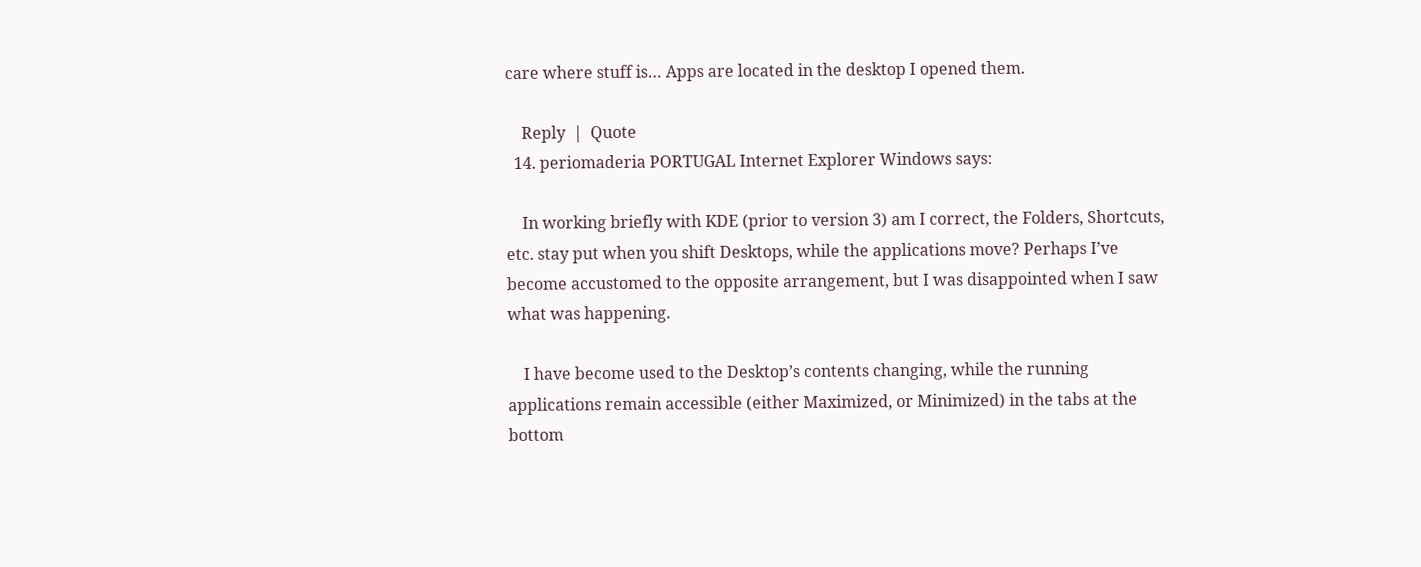care where stuff is… Apps are located in the desktop I opened them.

    Reply  |  Quote
  14. periomaderia PORTUGAL Internet Explorer Windows says:

    In working briefly with KDE (prior to version 3) am I correct, the Folders, Shortcuts, etc. stay put when you shift Desktops, while the applications move? Perhaps I’ve become accustomed to the opposite arrangement, but I was disappointed when I saw what was happening.

    I have become used to the Desktop’s contents changing, while the running applications remain accessible (either Maximized, or Minimized) in the tabs at the bottom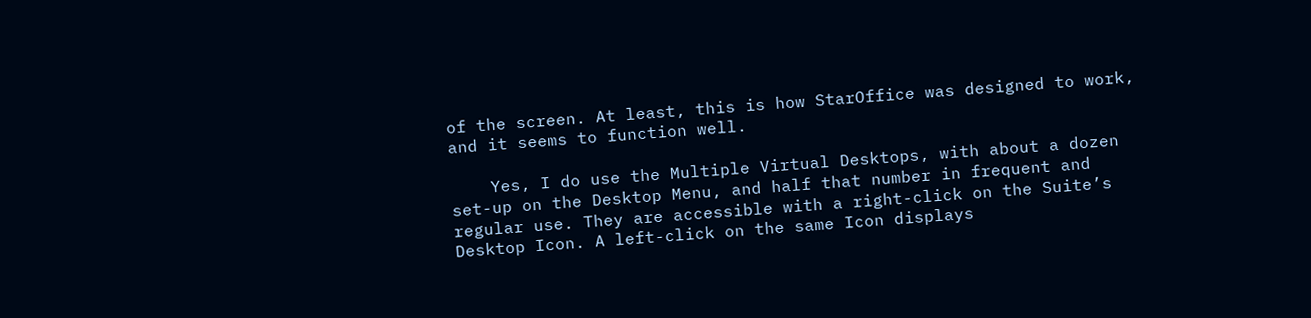of the screen. At least, this is how StarOffice was designed to work, and it seems to function well.

    Yes, I do use the Multiple Virtual Desktops, with about a dozen set-up on the Desktop Menu, and half that number in frequent and regular use. They are accessible with a right-click on the Suite’s Desktop Icon. A left-click on the same Icon displays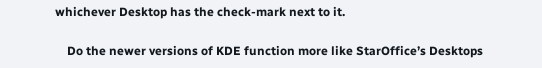whichever Desktop has the check-mark next to it.

    Do the newer versions of KDE function more like StarOffice’s Desktops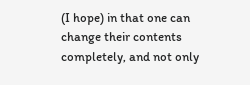(I hope) in that one can change their contents completely, and not only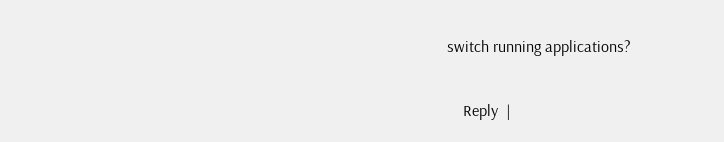switch running applications?

    Reply  |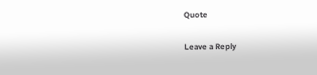Quote

Leave a Reply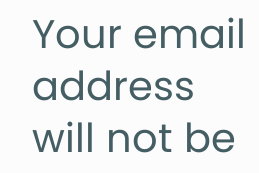Your email address will not be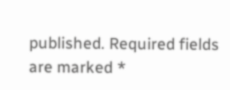published. Required fields are marked *